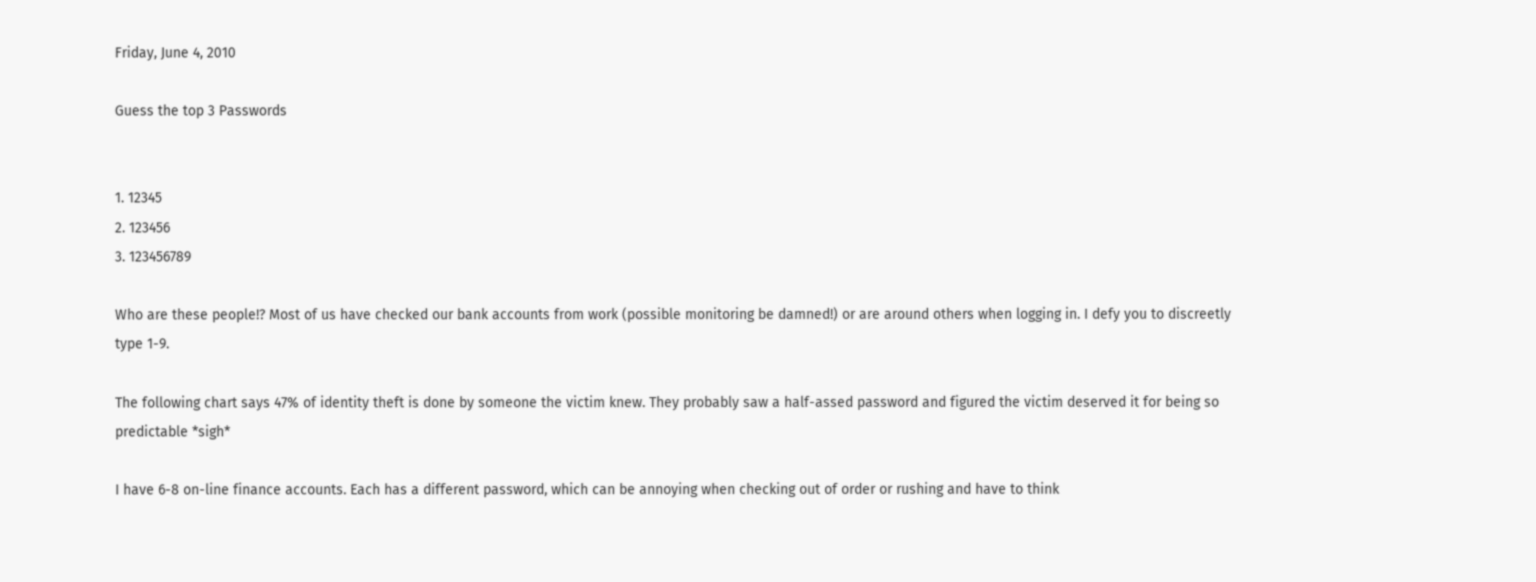Friday, June 4, 2010

Guess the top 3 Passwords


1. 12345
2. 123456
3. 123456789

Who are these people!? Most of us have checked our bank accounts from work (possible monitoring be damned!) or are around others when logging in. I defy you to discreetly type 1-9.

The following chart says 47% of identity theft is done by someone the victim knew. They probably saw a half-assed password and figured the victim deserved it for being so predictable *sigh*

I have 6-8 on-line finance accounts. Each has a different password, which can be annoying when checking out of order or rushing and have to think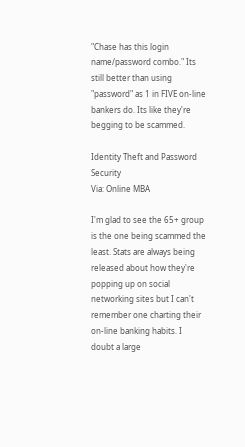"Chase has this login name/password combo." Its still better than using "password" as 1 in FIVE on-line bankers do. Its like they're begging to be scammed.

Identity Theft and Password Security
Via: Online MBA

I'm glad to see the 65+ group is the one being scammed the least. Stats are always being released about how they're popping up on social networking sites but I can't remember one charting their on-line banking habits. I doubt a large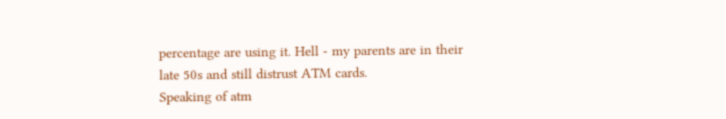percentage are using it. Hell - my parents are in their late 50s and still distrust ATM cards.
Speaking of atm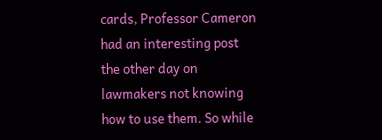cards, Professor Cameron had an interesting post the other day on lawmakers not knowing how to use them. So while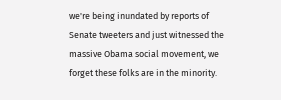we're being inundated by reports of Senate tweeters and just witnessed the massive Obama social movement, we forget these folks are in the minority.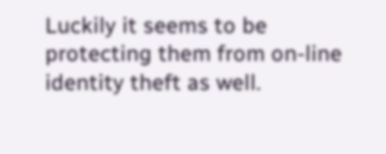Luckily it seems to be protecting them from on-line identity theft as well.